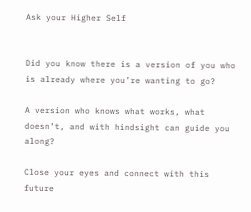Ask your Higher Self


Did you know there is a version of you who is already where you’re wanting to go?

A version who knows what works, what doesn’t, and with hindsight can guide you along?

Close your eyes and connect with this future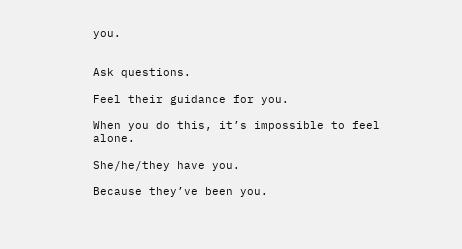you.


Ask questions.

Feel their guidance for you.

When you do this, it’s impossible to feel alone.

She/he/they have you.

Because they’ve been you.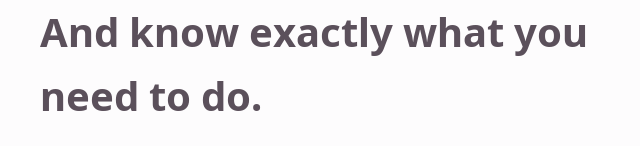And know exactly what you need to do.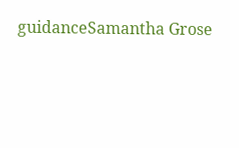guidanceSamantha Grose